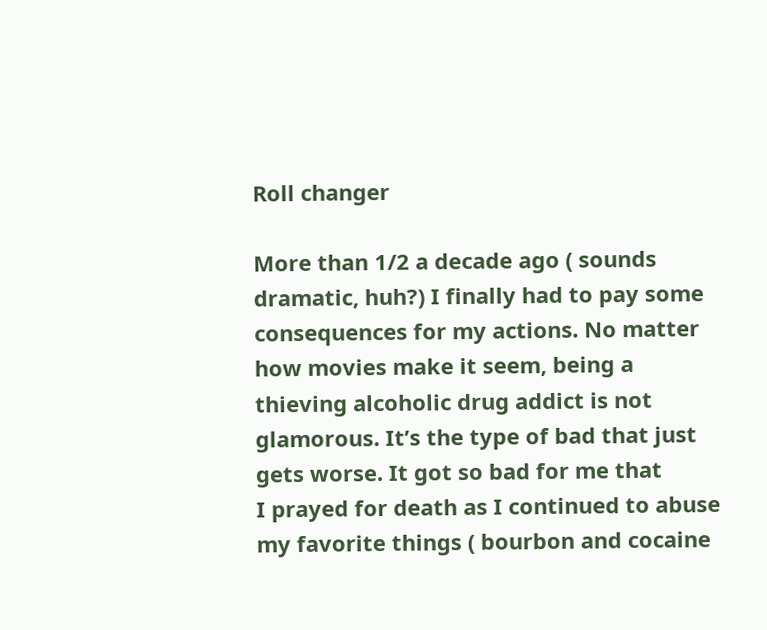Roll changer

More than 1/2 a decade ago ( sounds dramatic, huh?) I finally had to pay some consequences for my actions. No matter how movies make it seem, being a thieving alcoholic drug addict is not glamorous. It’s the type of bad that just gets worse. It got so bad for me that
I prayed for death as I continued to abuse my favorite things ( bourbon and cocaine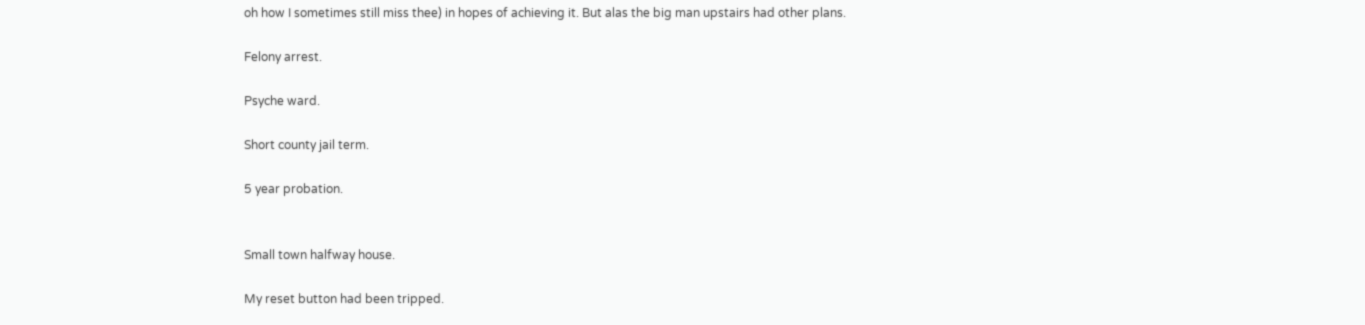oh how I sometimes still miss thee) in hopes of achieving it. But alas the big man upstairs had other plans.

Felony arrest.

Psyche ward.

Short county jail term.

5 year probation.


Small town halfway house.

My reset button had been tripped.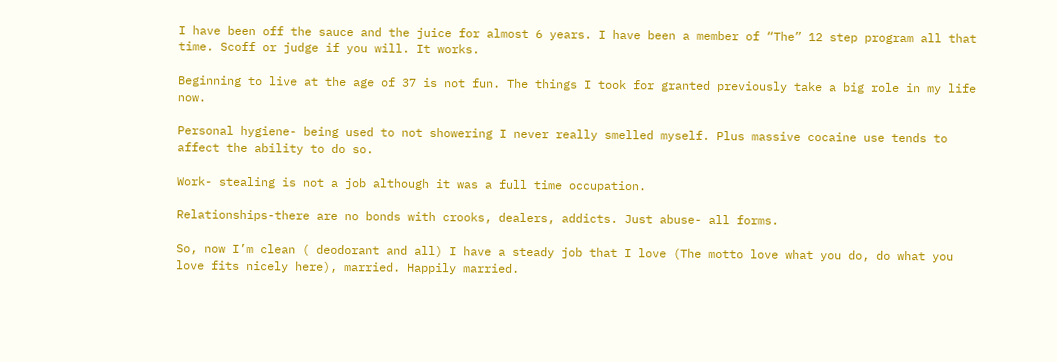I have been off the sauce and the juice for almost 6 years. I have been a member of “The” 12 step program all that time. Scoff or judge if you will. It works.

Beginning to live at the age of 37 is not fun. The things I took for granted previously take a big role in my life now.

Personal hygiene- being used to not showering I never really smelled myself. Plus massive cocaine use tends to affect the ability to do so.

Work- stealing is not a job although it was a full time occupation.

Relationships-there are no bonds with crooks, dealers, addicts. Just abuse- all forms.

So, now I’m clean ( deodorant and all) I have a steady job that I love (The motto love what you do, do what you love fits nicely here), married. Happily married.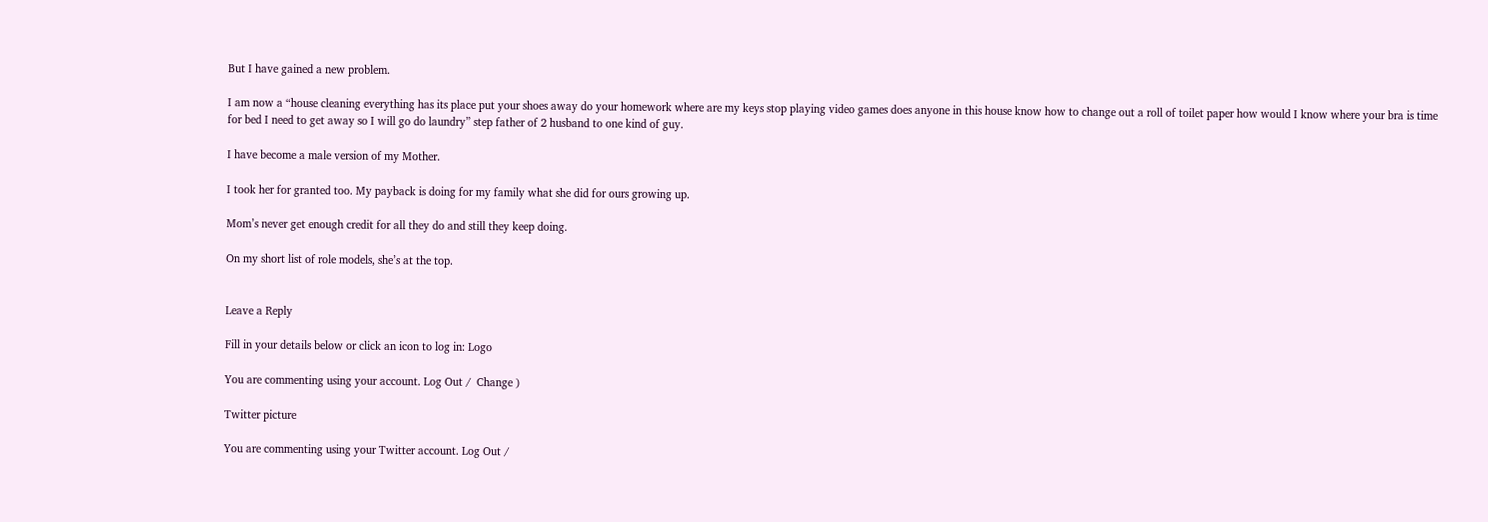But I have gained a new problem.

I am now a “house cleaning everything has its place put your shoes away do your homework where are my keys stop playing video games does anyone in this house know how to change out a roll of toilet paper how would I know where your bra is time for bed I need to get away so I will go do laundry” step father of 2 husband to one kind of guy.

I have become a male version of my Mother.

I took her for granted too. My payback is doing for my family what she did for ours growing up.

Mom’s never get enough credit for all they do and still they keep doing.

On my short list of role models, she’s at the top.


Leave a Reply

Fill in your details below or click an icon to log in: Logo

You are commenting using your account. Log Out /  Change )

Twitter picture

You are commenting using your Twitter account. Log Out /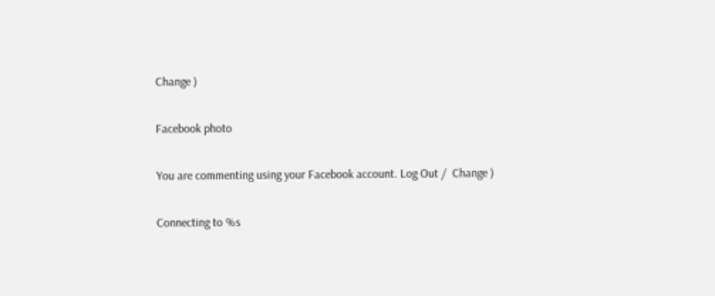Change )

Facebook photo

You are commenting using your Facebook account. Log Out /  Change )

Connecting to %s